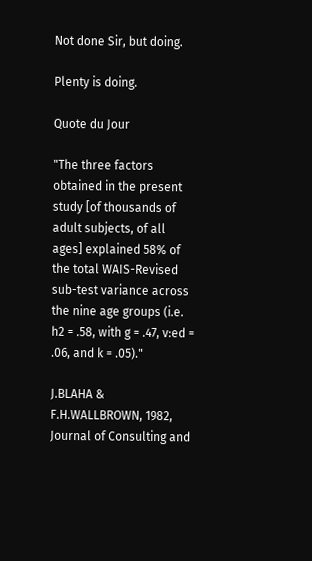Not done Sir, but doing.

Plenty is doing.

Quote du Jour

"The three factors obtained in the present study [of thousands of adult subjects, of all ages] explained 58% of the total WAIS-Revised sub-test variance across the nine age groups (i.e. h2 = .58, with g = .47, v:ed = .06, and k = .05)."

J.BLAHA & F.H.WALLBROWN, 1982, Journal of Consulting and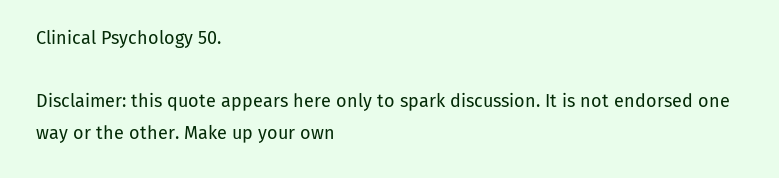Clinical Psychology 50.

Disclaimer: this quote appears here only to spark discussion. It is not endorsed one way or the other. Make up your own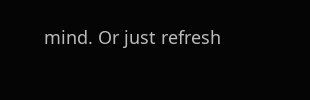mind. Or just refresh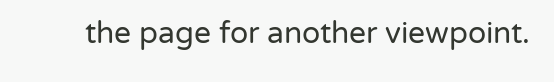the page for another viewpoint.